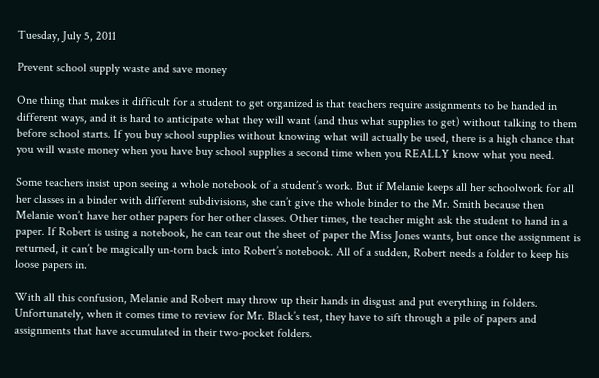Tuesday, July 5, 2011

Prevent school supply waste and save money

One thing that makes it difficult for a student to get organized is that teachers require assignments to be handed in different ways, and it is hard to anticipate what they will want (and thus what supplies to get) without talking to them before school starts. If you buy school supplies without knowing what will actually be used, there is a high chance that you will waste money when you have buy school supplies a second time when you REALLY know what you need.

Some teachers insist upon seeing a whole notebook of a student’s work. But if Melanie keeps all her schoolwork for all her classes in a binder with different subdivisions, she can’t give the whole binder to the Mr. Smith because then Melanie won’t have her other papers for her other classes. Other times, the teacher might ask the student to hand in a paper. If Robert is using a notebook, he can tear out the sheet of paper the Miss Jones wants, but once the assignment is returned, it can’t be magically un-torn back into Robert’s notebook. All of a sudden, Robert needs a folder to keep his loose papers in.

With all this confusion, Melanie and Robert may throw up their hands in disgust and put everything in folders. Unfortunately, when it comes time to review for Mr. Black’s test, they have to sift through a pile of papers and assignments that have accumulated in their two-pocket folders.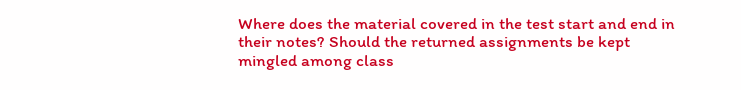Where does the material covered in the test start and end in their notes? Should the returned assignments be kept mingled among class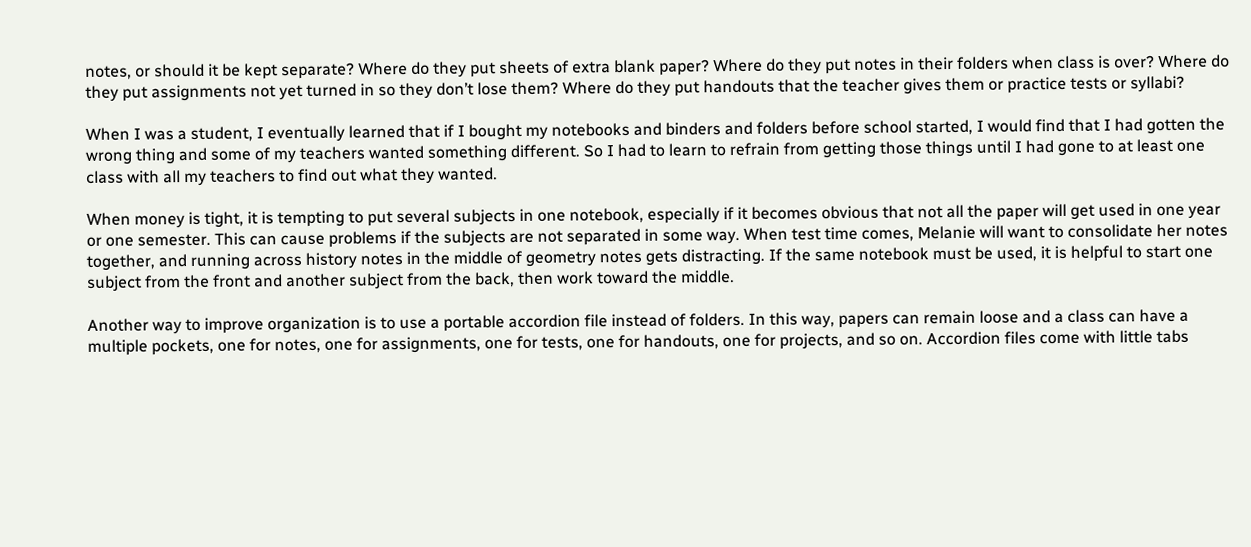notes, or should it be kept separate? Where do they put sheets of extra blank paper? Where do they put notes in their folders when class is over? Where do they put assignments not yet turned in so they don’t lose them? Where do they put handouts that the teacher gives them or practice tests or syllabi?

When I was a student, I eventually learned that if I bought my notebooks and binders and folders before school started, I would find that I had gotten the wrong thing and some of my teachers wanted something different. So I had to learn to refrain from getting those things until I had gone to at least one class with all my teachers to find out what they wanted.

When money is tight, it is tempting to put several subjects in one notebook, especially if it becomes obvious that not all the paper will get used in one year or one semester. This can cause problems if the subjects are not separated in some way. When test time comes, Melanie will want to consolidate her notes together, and running across history notes in the middle of geometry notes gets distracting. If the same notebook must be used, it is helpful to start one subject from the front and another subject from the back, then work toward the middle.

Another way to improve organization is to use a portable accordion file instead of folders. In this way, papers can remain loose and a class can have a multiple pockets, one for notes, one for assignments, one for tests, one for handouts, one for projects, and so on. Accordion files come with little tabs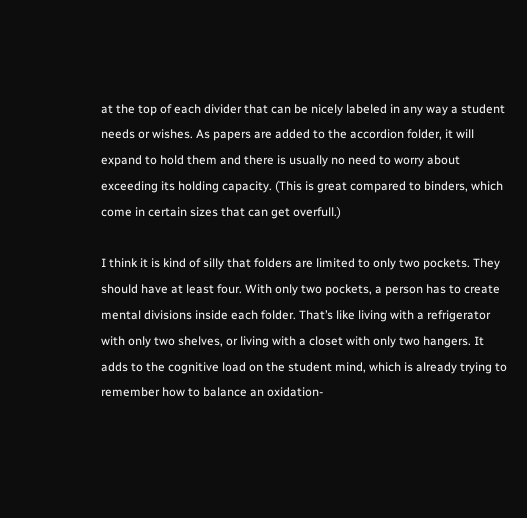at the top of each divider that can be nicely labeled in any way a student needs or wishes. As papers are added to the accordion folder, it will expand to hold them and there is usually no need to worry about exceeding its holding capacity. (This is great compared to binders, which come in certain sizes that can get overfull.)

I think it is kind of silly that folders are limited to only two pockets. They should have at least four. With only two pockets, a person has to create mental divisions inside each folder. That’s like living with a refrigerator with only two shelves, or living with a closet with only two hangers. It adds to the cognitive load on the student mind, which is already trying to remember how to balance an oxidation-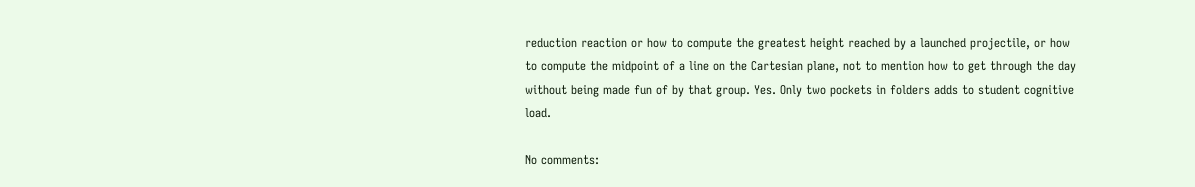reduction reaction or how to compute the greatest height reached by a launched projectile, or how to compute the midpoint of a line on the Cartesian plane, not to mention how to get through the day without being made fun of by that group. Yes. Only two pockets in folders adds to student cognitive load.

No comments: